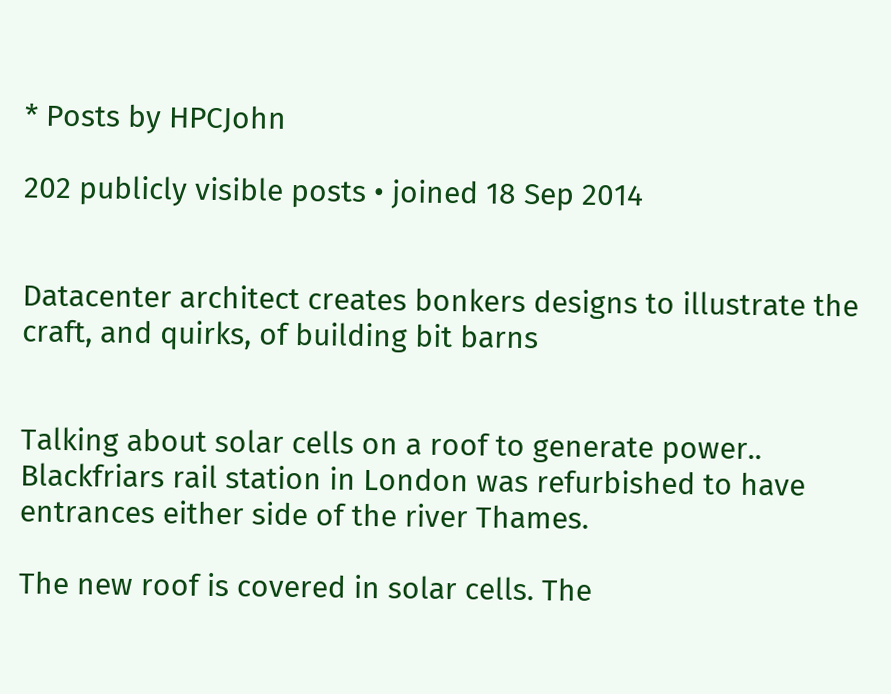* Posts by HPCJohn

202 publicly visible posts • joined 18 Sep 2014


Datacenter architect creates bonkers designs to illustrate the craft, and quirks, of building bit barns


Talking about solar cells on a roof to generate power.. Blackfriars rail station in London was refurbished to have entrances either side of the river Thames.

The new roof is covered in solar cells. The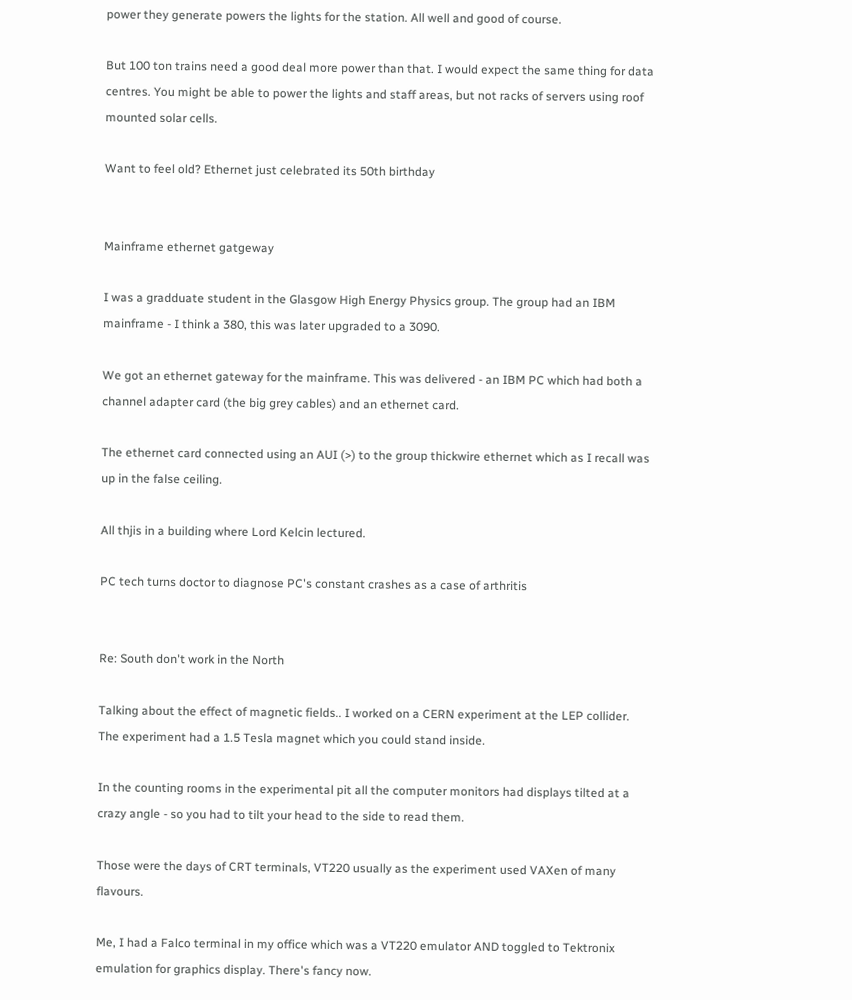power they generate powers the lights for the station. All well and good of course.

But 100 ton trains need a good deal more power than that. I would expect the same thing for data centres. You might be able to power the lights and staff areas, but not racks of servers using roof mounted solar cells.

Want to feel old? Ethernet just celebrated its 50th birthday


Mainframe ethernet gatgeway

I was a gradduate student in the Glasgow High Energy Physics group. The group had an IBM mainframe - I think a 380, this was later upgraded to a 3090.

We got an ethernet gateway for the mainframe. This was delivered - an IBM PC which had both a channel adapter card (the big grey cables) and an ethernet card.

The ethernet card connected using an AUI (>) to the group thickwire ethernet which as I recall was up in the false ceiling.

All thjis in a building where Lord Kelcin lectured.

PC tech turns doctor to diagnose PC's constant crashes as a case of arthritis


Re: South don't work in the North

Talking about the effect of magnetic fields.. I worked on a CERN experiment at the LEP collider. The experiment had a 1.5 Tesla magnet which you could stand inside.

In the counting rooms in the experimental pit all the computer monitors had displays tilted at a crazy angle - so you had to tilt your head to the side to read them.

Those were the days of CRT terminals, VT220 usually as the experiment used VAXen of many flavours.

Me, I had a Falco terminal in my office which was a VT220 emulator AND toggled to Tektronix emulation for graphics display. There's fancy now.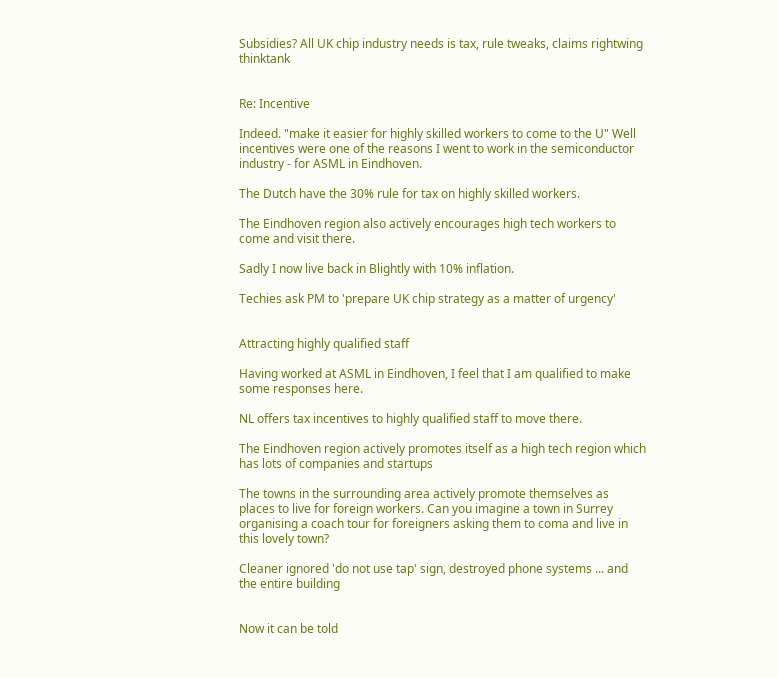Subsidies? All UK chip industry needs is tax, rule tweaks, claims rightwing thinktank


Re: Incentive

Indeed. "make it easier for highly skilled workers to come to the U" Well incentives were one of the reasons I went to work in the semiconductor industry - for ASML in Eindhoven.

The Dutch have the 30% rule for tax on highly skilled workers.

The Eindhoven region also actively encourages high tech workers to come and visit there.

Sadly I now live back in Blightly with 10% inflation.

Techies ask PM to 'prepare UK chip strategy as a matter of urgency'


Attracting highly qualified staff

Having worked at ASML in Eindhoven, I feel that I am qualified to make some responses here.

NL offers tax incentives to highly qualified staff to move there.

The Eindhoven region actively promotes itself as a high tech region which has lots of companies and startups

The towns in the surrounding area actively promote themselves as places to live for foreign workers. Can you imagine a town in Surrey organising a coach tour for foreigners asking them to coma and live in this lovely town?

Cleaner ignored 'do not use tap' sign, destroyed phone systems ... and the entire building


Now it can be told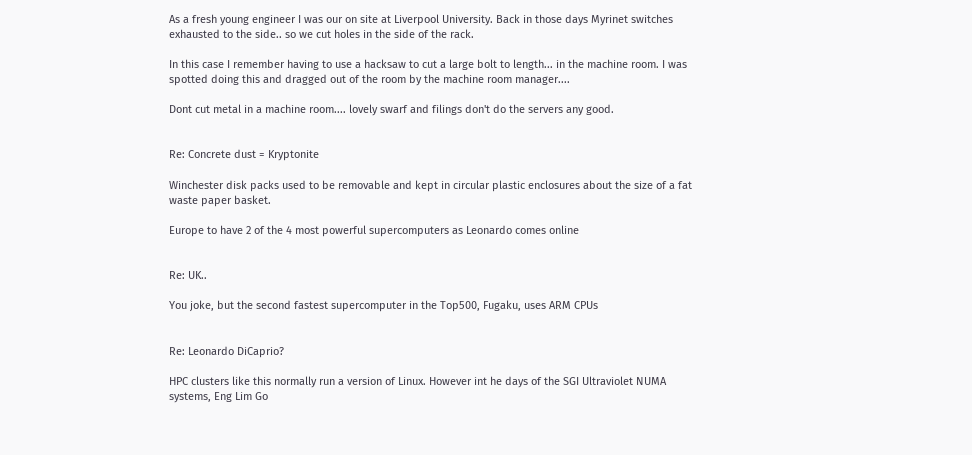As a fresh young engineer I was our on site at Liverpool University. Back in those days Myrinet switches exhausted to the side.. so we cut holes in the side of the rack.

In this case I remember having to use a hacksaw to cut a large bolt to length... in the machine room. I was spotted doing this and dragged out of the room by the machine room manager....

Dont cut metal in a machine room.... lovely swarf and filings don't do the servers any good.


Re: Concrete dust = Kryptonite

Winchester disk packs used to be removable and kept in circular plastic enclosures about the size of a fat waste paper basket.

Europe to have 2 of the 4 most powerful supercomputers as Leonardo comes online


Re: UK..

You joke, but the second fastest supercomputer in the Top500, Fugaku, uses ARM CPUs


Re: Leonardo DiCaprio?

HPC clusters like this normally run a version of Linux. However int he days of the SGI Ultraviolet NUMA systems, Eng Lim Go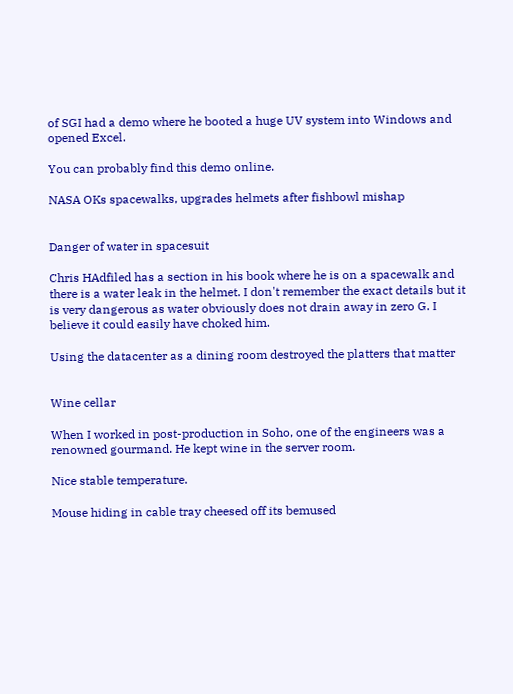of SGI had a demo where he booted a huge UV system into Windows and opened Excel.

You can probably find this demo online.

NASA OKs spacewalks, upgrades helmets after fishbowl mishap


Danger of water in spacesuit

Chris HAdfiled has a section in his book where he is on a spacewalk and there is a water leak in the helmet. I don't remember the exact details but it is very dangerous as water obviously does not drain away in zero G. I believe it could easily have choked him.

Using the datacenter as a dining room destroyed the platters that matter


Wine cellar

When I worked in post-production in Soho, one of the engineers was a renowned gourmand. He kept wine in the server room.

Nice stable temperature.

Mouse hiding in cable tray cheesed off its bemused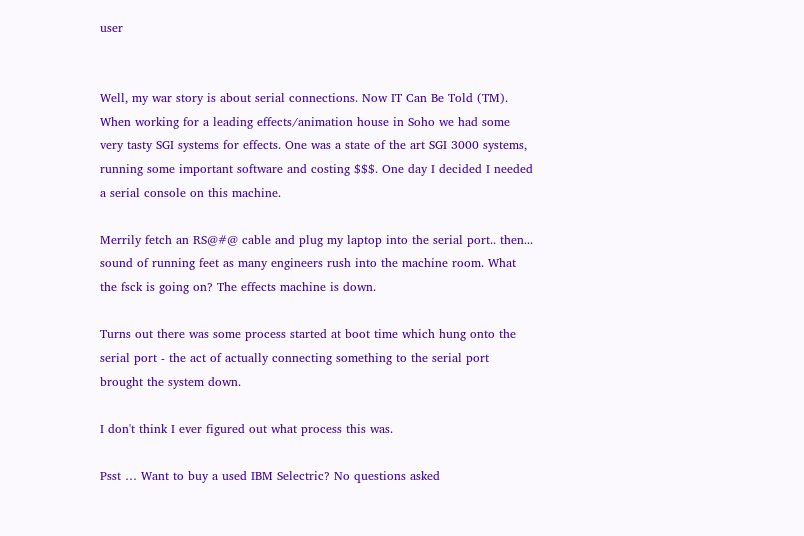user


Well, my war story is about serial connections. Now IT Can Be Told (TM). When working for a leading effects/animation house in Soho we had some very tasty SGI systems for effects. One was a state of the art SGI 3000 systems, running some important software and costing $$$. One day I decided I needed a serial console on this machine.

Merrily fetch an RS@#@ cable and plug my laptop into the serial port.. then... sound of running feet as many engineers rush into the machine room. What the fsck is going on? The effects machine is down.

Turns out there was some process started at boot time which hung onto the serial port - the act of actually connecting something to the serial port brought the system down.

I don't think I ever figured out what process this was.

Psst … Want to buy a used IBM Selectric? No questions asked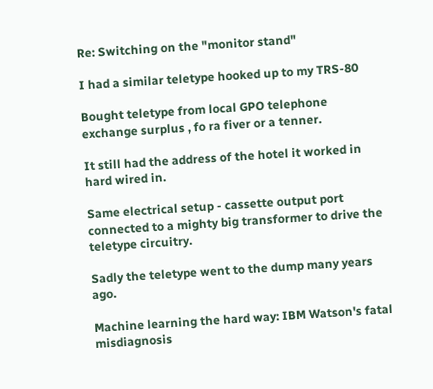Re: Switching on the "monitor stand"

I had a similar teletype hooked up to my TRS-80

Bought teletype from local GPO telephone exchange surplus , fo ra fiver or a tenner.

It still had the address of the hotel it worked in hard wired in.

Same electrical setup - cassette output port connected to a mighty big transformer to drive the teletype circuitry.

Sadly the teletype went to the dump many years ago.

Machine learning the hard way: IBM Watson's fatal misdiagnosis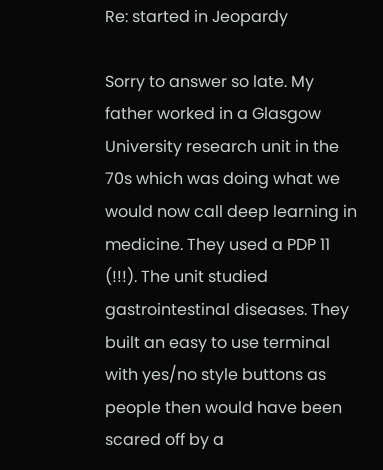Re: started in Jeopardy

Sorry to answer so late. My father worked in a Glasgow University research unit in the 70s which was doing what we would now call deep learning in medicine. They used a PDP 11 (!!!). The unit studied gastrointestinal diseases. They built an easy to use terminal with yes/no style buttons as people then would have been scared off by a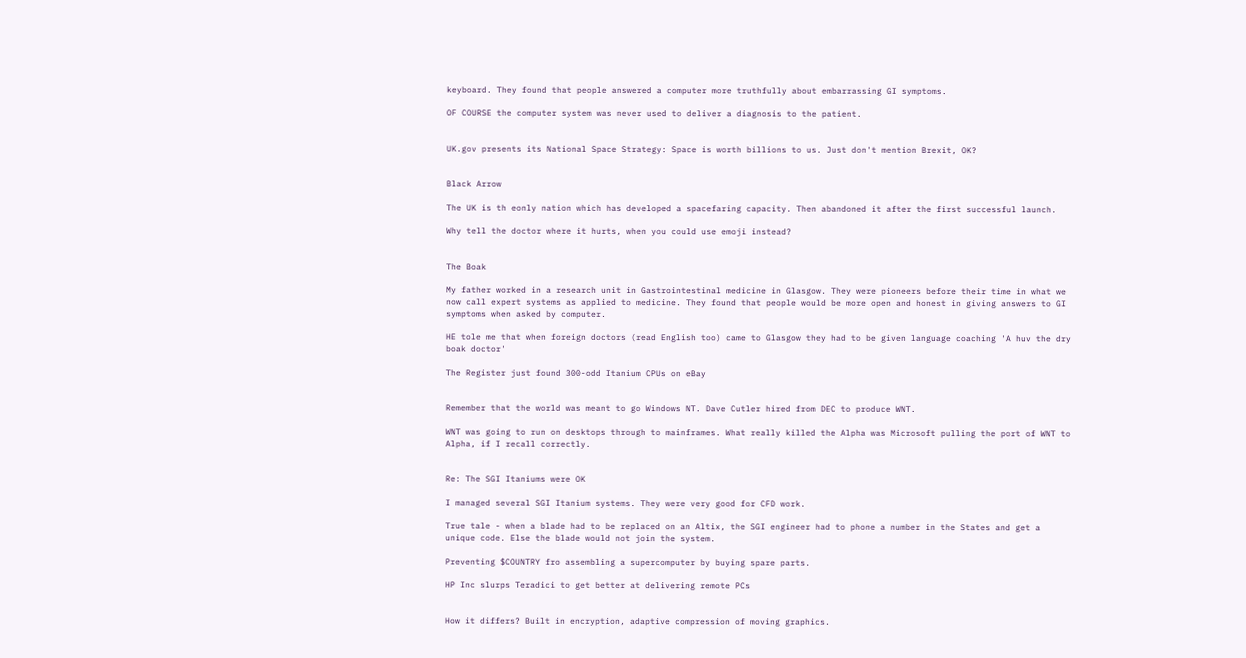keyboard. They found that people answered a computer more truthfully about embarrassing GI symptoms.

OF COURSE the computer system was never used to deliver a diagnosis to the patient.


UK.gov presents its National Space Strategy: Space is worth billions to us. Just don't mention Brexit, OK?


Black Arrow

The UK is th eonly nation which has developed a spacefaring capacity. Then abandoned it after the first successful launch.

Why tell the doctor where it hurts, when you could use emoji instead?


The Boak

My father worked in a research unit in Gastrointestinal medicine in Glasgow. They were pioneers before their time in what we now call expert systems as applied to medicine. They found that people would be more open and honest in giving answers to GI symptoms when asked by computer.

HE tole me that when foreign doctors (read English too) came to Glasgow they had to be given language coaching 'A huv the dry boak doctor'

The Register just found 300-odd Itanium CPUs on eBay


Remember that the world was meant to go Windows NT. Dave Cutler hired from DEC to produce WNT.

WNT was going to run on desktops through to mainframes. What really killed the Alpha was Microsoft pulling the port of WNT to Alpha, if I recall correctly.


Re: The SGI Itaniums were OK

I managed several SGI Itanium systems. They were very good for CFD work.

True tale - when a blade had to be replaced on an Altix, the SGI engineer had to phone a number in the States and get a unique code. Else the blade would not join the system.

Preventing $COUNTRY fro assembling a supercomputer by buying spare parts.

HP Inc slurps Teradici to get better at delivering remote PCs


How it differs? Built in encryption, adaptive compression of moving graphics.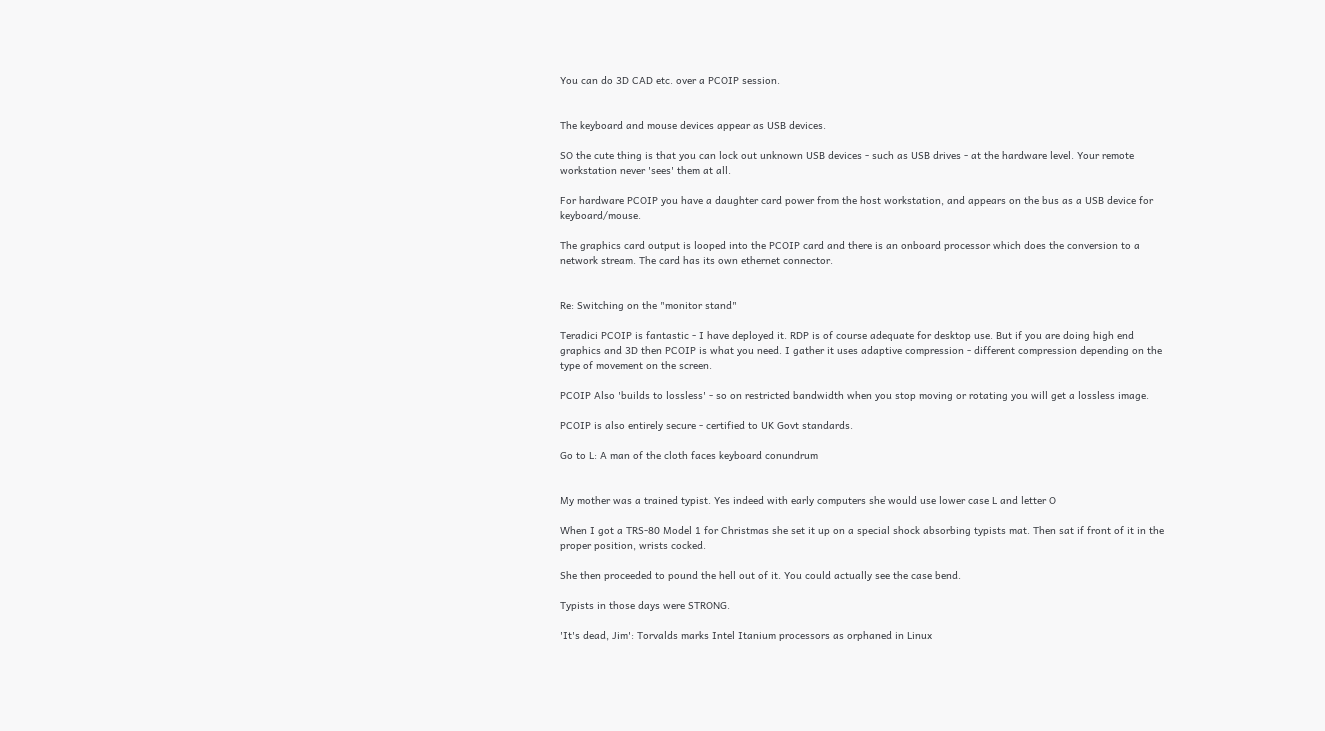You can do 3D CAD etc. over a PCOIP session.


The keyboard and mouse devices appear as USB devices.

SO the cute thing is that you can lock out unknown USB devices - such as USB drives - at the hardware level. Your remote workstation never 'sees' them at all.

For hardware PCOIP you have a daughter card power from the host workstation, and appears on the bus as a USB device for keyboard/mouse.

The graphics card output is looped into the PCOIP card and there is an onboard processor which does the conversion to a network stream. The card has its own ethernet connector.


Re: Switching on the "monitor stand"

Teradici PCOIP is fantastic - I have deployed it. RDP is of course adequate for desktop use. But if you are doing high end graphics and 3D then PCOIP is what you need. I gather it uses adaptive compression - different compression depending on the type of movement on the screen.

PCOIP Also 'builds to lossless' - so on restricted bandwidth when you stop moving or rotating you will get a lossless image.

PCOIP is also entirely secure - certified to UK Govt standards.

Go to L: A man of the cloth faces keyboard conundrum


My mother was a trained typist. Yes indeed with early computers she would use lower case L and letter O

When I got a TRS-80 Model 1 for Christmas she set it up on a special shock absorbing typists mat. Then sat if front of it in the proper position, wrists cocked.

She then proceeded to pound the hell out of it. You could actually see the case bend.

Typists in those days were STRONG.

'It's dead, Jim': Torvalds marks Intel Itanium processors as orphaned in Linux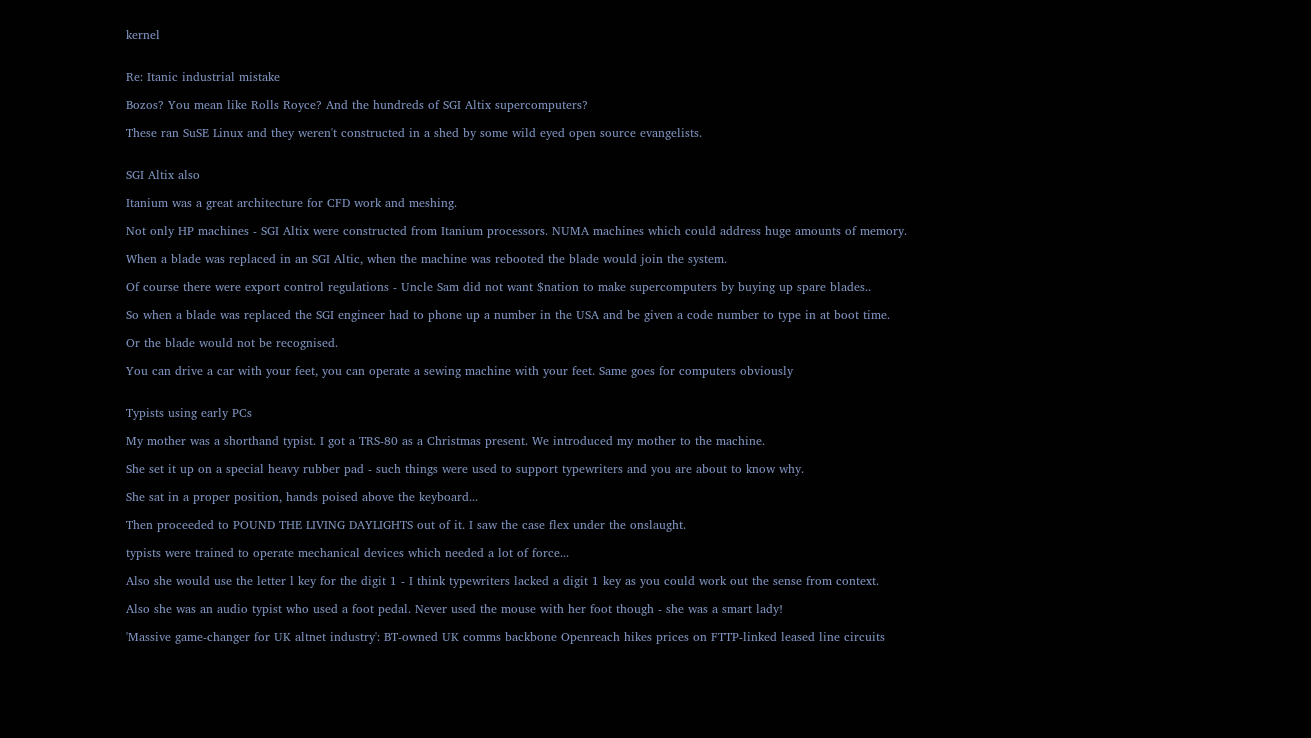kernel


Re: Itanic industrial mistake

Bozos? You mean like Rolls Royce? And the hundreds of SGI Altix supercomputers?

These ran SuSE Linux and they weren't constructed in a shed by some wild eyed open source evangelists.


SGI Altix also

Itanium was a great architecture for CFD work and meshing.

Not only HP machines - SGI Altix were constructed from Itanium processors. NUMA machines which could address huge amounts of memory.

When a blade was replaced in an SGI Altic, when the machine was rebooted the blade would join the system.

Of course there were export control regulations - Uncle Sam did not want $nation to make supercomputers by buying up spare blades..

So when a blade was replaced the SGI engineer had to phone up a number in the USA and be given a code number to type in at boot time.

Or the blade would not be recognised.

You can drive a car with your feet, you can operate a sewing machine with your feet. Same goes for computers obviously


Typists using early PCs

My mother was a shorthand typist. I got a TRS-80 as a Christmas present. We introduced my mother to the machine.

She set it up on a special heavy rubber pad - such things were used to support typewriters and you are about to know why.

She sat in a proper position, hands poised above the keyboard...

Then proceeded to POUND THE LIVING DAYLIGHTS out of it. I saw the case flex under the onslaught.

typists were trained to operate mechanical devices which needed a lot of force...

Also she would use the letter l key for the digit 1 - I think typewriters lacked a digit 1 key as you could work out the sense from context.

Also she was an audio typist who used a foot pedal. Never used the mouse with her foot though - she was a smart lady!

'Massive game-changer for UK altnet industry': BT-owned UK comms backbone Openreach hikes prices on FTTP-linked leased line circuits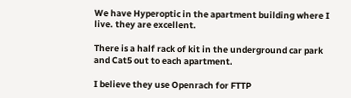We have Hyperoptic in the apartment building where I live. they are excellent.

There is a half rack of kit in the underground car park and Cat5 out to each apartment.

I believe they use Openrach for FTTP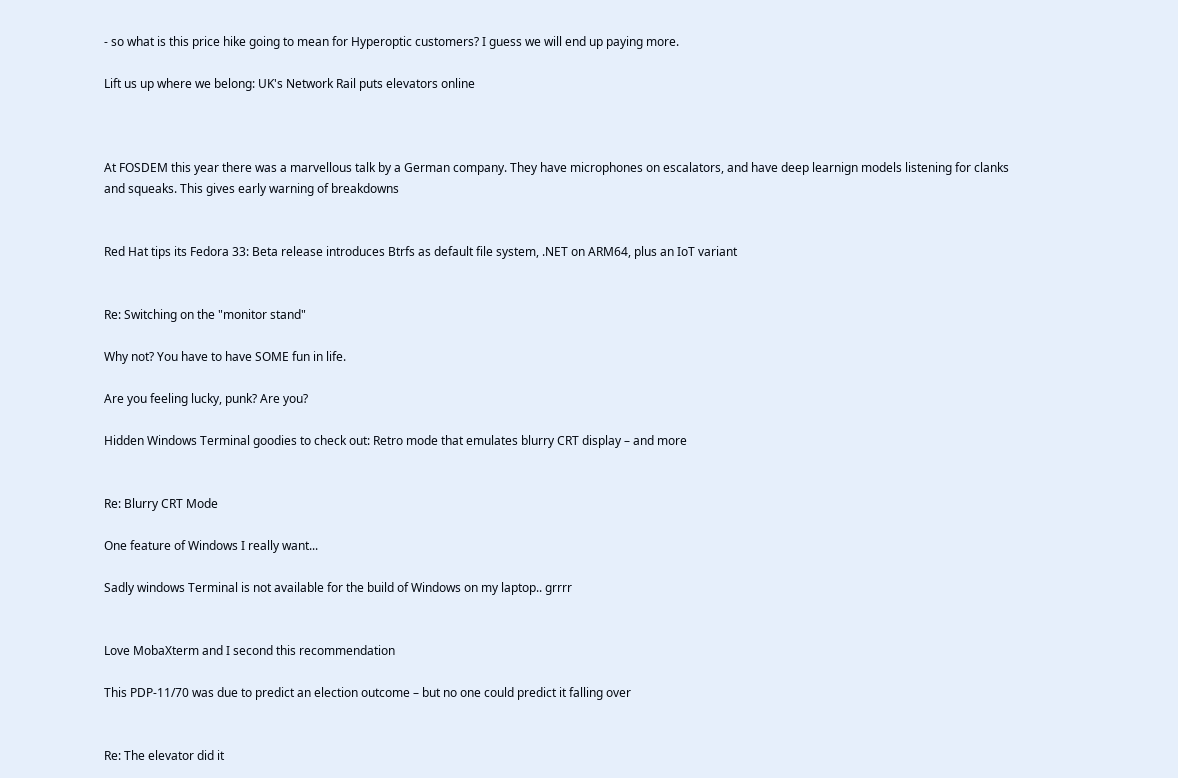- so what is this price hike going to mean for Hyperoptic customers? I guess we will end up paying more.

Lift us up where we belong: UK's Network Rail puts elevators online



At FOSDEM this year there was a marvellous talk by a German company. They have microphones on escalators, and have deep learnign models listening for clanks and squeaks. This gives early warning of breakdowns


Red Hat tips its Fedora 33: Beta release introduces Btrfs as default file system, .NET on ARM64, plus an IoT variant


Re: Switching on the "monitor stand"

Why not? You have to have SOME fun in life.

Are you feeling lucky, punk? Are you?

Hidden Windows Terminal goodies to check out: Retro mode that emulates blurry CRT display – and more


Re: Blurry CRT Mode

One feature of Windows I really want...

Sadly windows Terminal is not available for the build of Windows on my laptop.. grrrr


Love MobaXterm and I second this recommendation

This PDP-11/70 was due to predict an election outcome – but no one could predict it falling over


Re: The elevator did it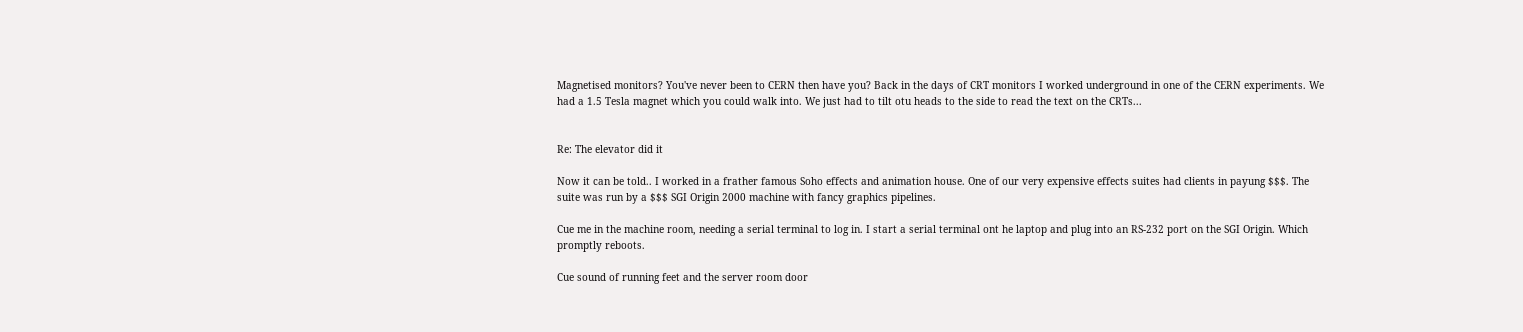Magnetised monitors? You've never been to CERN then have you? Back in the days of CRT monitors I worked underground in one of the CERN experiments. We had a 1.5 Tesla magnet which you could walk into. We just had to tilt otu heads to the side to read the text on the CRTs...


Re: The elevator did it

Now it can be told.. I worked in a frather famous Soho effects and animation house. One of our very expensive effects suites had clients in payung $$$. The suite was run by a $$$ SGI Origin 2000 machine with fancy graphics pipelines.

Cue me in the machine room, needing a serial terminal to log in. I start a serial terminal ont he laptop and plug into an RS-232 port on the SGI Origin. Which promptly reboots.

Cue sound of running feet and the server room door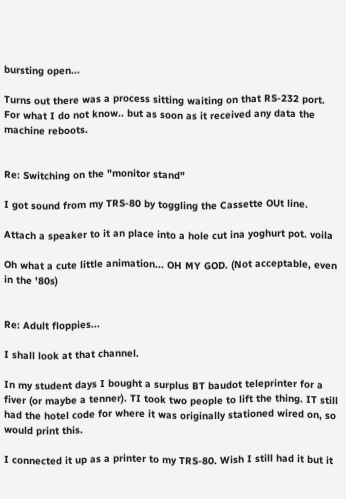bursting open...

Turns out there was a process sitting waiting on that RS-232 port. For what I do not know.. but as soon as it received any data the machine reboots.


Re: Switching on the "monitor stand"

I got sound from my TRS-80 by toggling the Cassette OUt line.

Attach a speaker to it an place into a hole cut ina yoghurt pot. voila

Oh what a cute little animation... OH MY GOD. (Not acceptable, even in the '80s)


Re: Adult floppies...

I shall look at that channel.

In my student days I bought a surplus BT baudot teleprinter for a fiver (or maybe a tenner). TI took two people to lift the thing. IT still had the hotel code for where it was originally stationed wired on, so would print this.

I connected it up as a printer to my TRS-80. Wish I still had it but it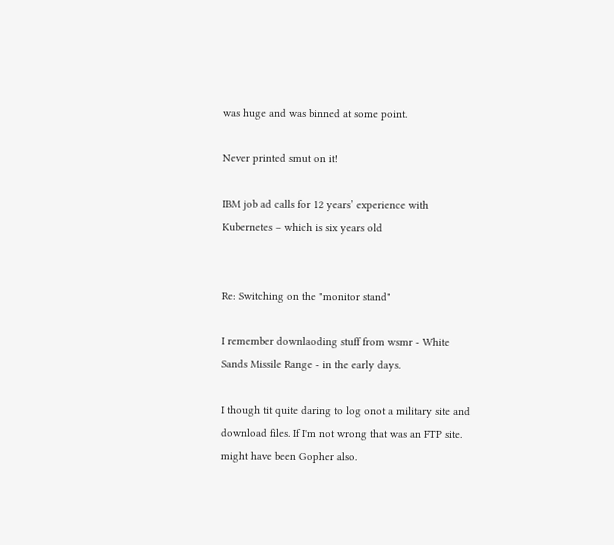was huge and was binned at some point.

Never printed smut on it!

IBM job ad calls for 12 years’ experience with Kubernetes – which is six years old


Re: Switching on the "monitor stand"

I remember downlaoding stuff from wsmr - White Sands Missile Range - in the early days.

I though tit quite daring to log onot a military site and download files. If I'm not wrong that was an FTP site. might have been Gopher also.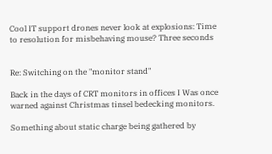Cool IT support drones never look at explosions: Time to resolution for misbehaving mouse? Three seconds


Re: Switching on the "monitor stand"

Back in the days of CRT monitors in offices I Was once warned against Christmas tinsel bedecking monitors.

Something about static charge being gathered by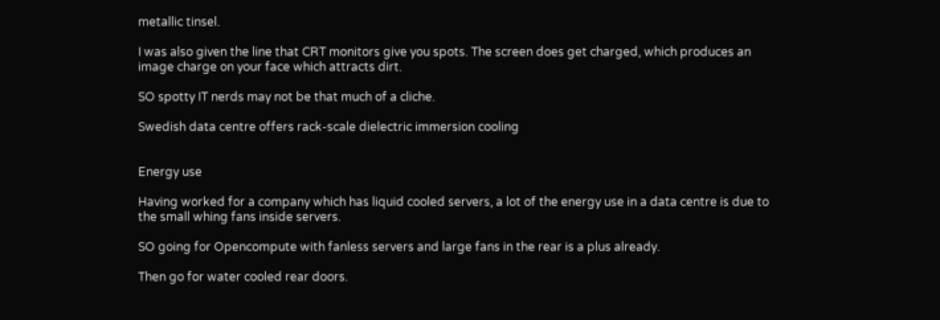metallic tinsel.

I was also given the line that CRT monitors give you spots. The screen does get charged, which produces an image charge on your face which attracts dirt.

SO spotty IT nerds may not be that much of a cliche.

Swedish data centre offers rack-scale dielectric immersion cooling


Energy use

Having worked for a company which has liquid cooled servers, a lot of the energy use in a data centre is due to the small whing fans inside servers.

SO going for Opencompute with fanless servers and large fans in the rear is a plus already.

Then go for water cooled rear doors.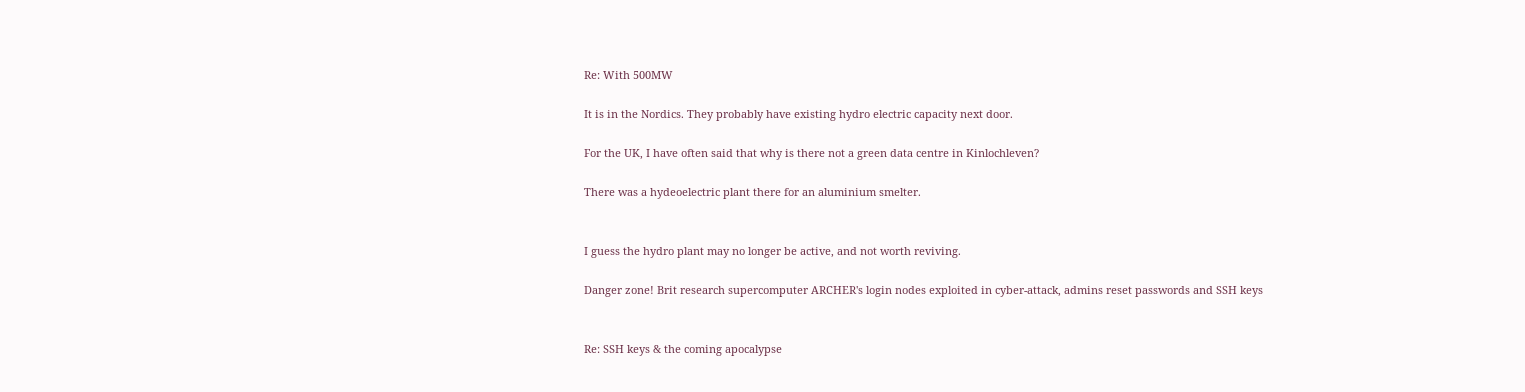Re: With 500MW

It is in the Nordics. They probably have existing hydro electric capacity next door.

For the UK, I have often said that why is there not a green data centre in Kinlochleven?

There was a hydeoelectric plant there for an aluminium smelter.


I guess the hydro plant may no longer be active, and not worth reviving.

Danger zone! Brit research supercomputer ARCHER's login nodes exploited in cyber-attack, admins reset passwords and SSH keys


Re: SSH keys & the coming apocalypse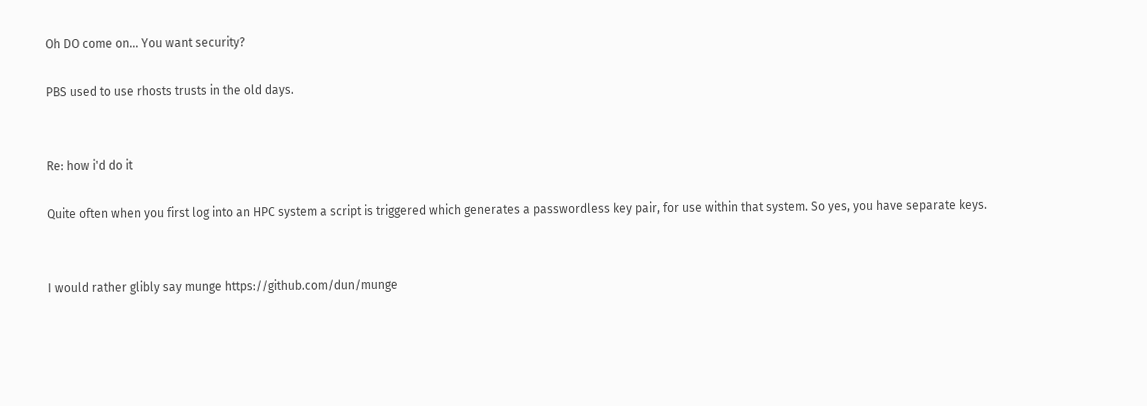Oh DO come on... You want security?

PBS used to use rhosts trusts in the old days.


Re: how i'd do it

Quite often when you first log into an HPC system a script is triggered which generates a passwordless key pair, for use within that system. So yes, you have separate keys.


I would rather glibly say munge https://github.com/dun/munge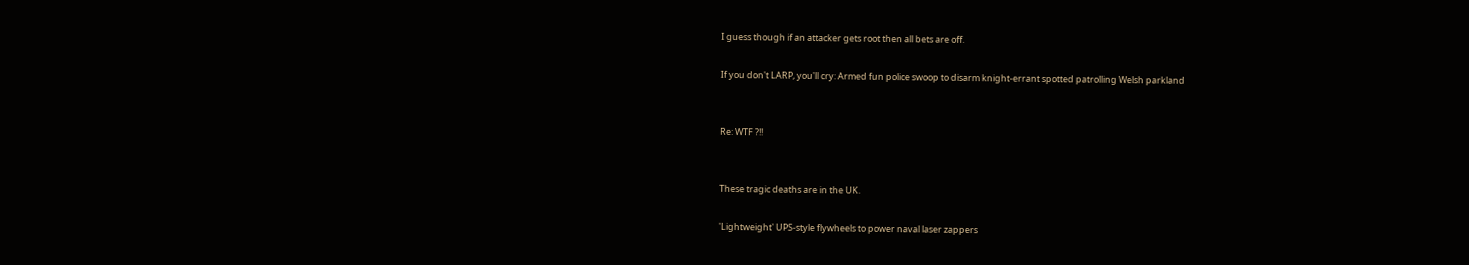I guess though if an attacker gets root then all bets are off.

If you don't LARP, you'll cry: Armed fun police swoop to disarm knight-errant spotted patrolling Welsh parkland


Re: WTF ?!!


These tragic deaths are in the UK.

'Lightweight' UPS-style flywheels to power naval laser zappers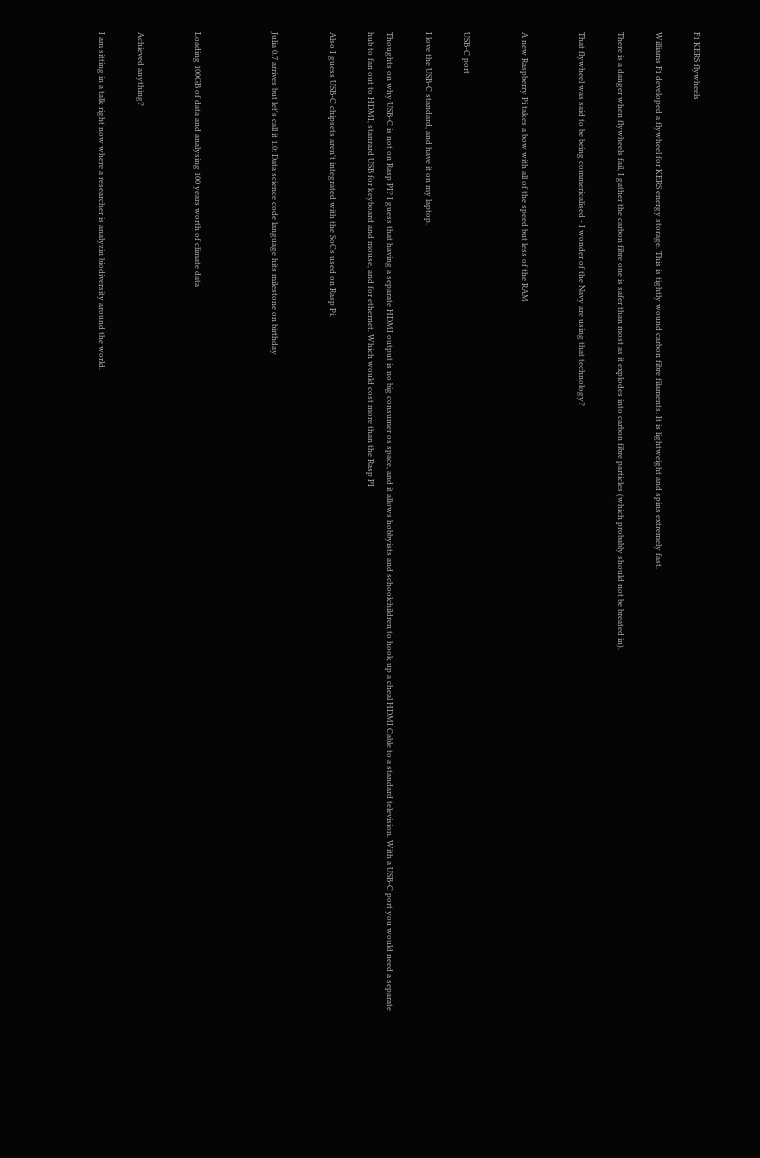F1 KERS flywheels

Williams F1 developed a flywheel for KERS energy storage. This is tightly wound carbon fibre filaments. It is lightweight and spins extremely fast.

There is a danger when flywheels fail, I gather the carbon fibre one is safer than most as it explodes into carbon fibre particles (which probably should not be breated in).

That flywheel was said to be being commericalised - I wonder of the Navy are using that technology?


A new Raspberry Pi takes a bow with all of the speed but less of the RAM


USB-C port

I love the USB-C standard, and have it on my laptop.

Thoughts on why USB-C is not on Rasp PI? I guess that having a separate HDMI output is no big consumer os space, and it allows hobbyists and schoolchildren to hook up a cheal HDMI Cable to a standard television. With a USB-C port you would need a separate hub to fan out to HDMI, stanrard USB for keyboard and mouse, and for ethernet. Which would cost more than the Rasp PI

Also I guess USB-C chipsets aren't integrated with the SoCs used on Rasp Pi.


Julia 0.7 arrives but let's call it 1.0: Data science code language hits milestone on birthday



Loading 100GB of data and analysing 100 years worth of climate data


Achieved anything?

I am sitting in a talk right now where a researcher is analyzin biodiversity around the world.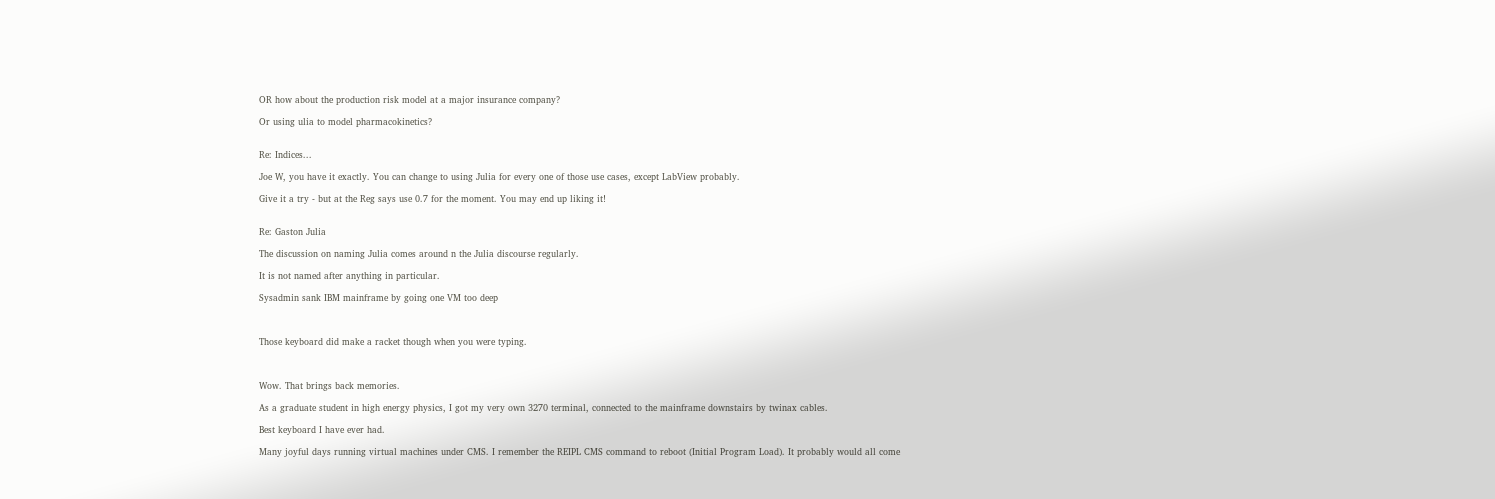OR how about the production risk model at a major insurance company?

Or using ulia to model pharmacokinetics?


Re: Indices...

Joe W, you have it exactly. You can change to using Julia for every one of those use cases, except LabView probably.

Give it a try - but at the Reg says use 0.7 for the moment. You may end up liking it!


Re: Gaston Julia

The discussion on naming Julia comes around n the Julia discourse regularly.

It is not named after anything in particular.

Sysadmin sank IBM mainframe by going one VM too deep



Those keyboard did make a racket though when you were typing.



Wow. That brings back memories.

As a graduate student in high energy physics, I got my very own 3270 terminal, connected to the mainframe downstairs by twinax cables.

Best keyboard I have ever had.

Many joyful days running virtual machines under CMS. I remember the REIPL CMS command to reboot (Initial Program Load). It probably would all come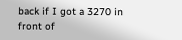back if I got a 3270 in front of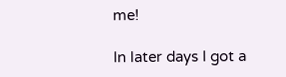me!

In later days I got a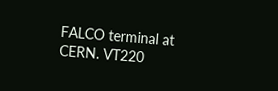FALCO terminal at CERN. VT220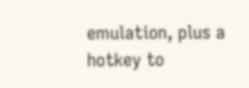emulation, plus a hotkey to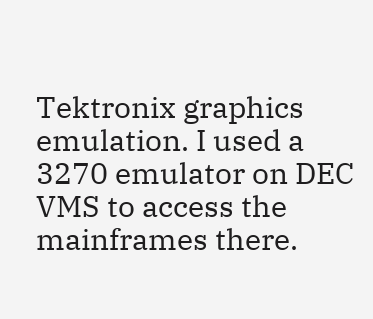Tektronix graphics emulation. I used a 3270 emulator on DEC VMS to access the mainframes there.